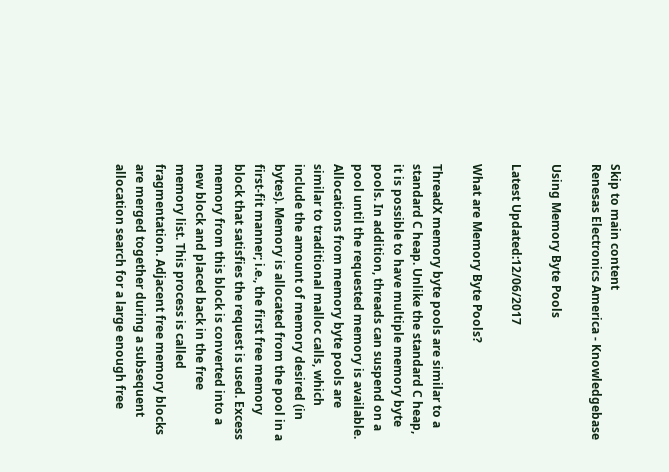Skip to main content
Renesas Electronics America - Knowledgebase

Using Memory Byte Pools

Latest Updated:12/06/2017

What are Memory Byte Pools?

ThreadX memory byte pools are similar to a standard C heap. Unlike the standard C heap, it is possible to have multiple memory byte pools. In addition, threads can suspend on a pool until the requested memory is available.
Allocations from memory byte pools are similar to traditional malloc calls, which include the amount of memory desired (in bytes). Memory is allocated from the pool in a first-fit manner; i.e., the first free memory block that satisfies the request is used. Excess memory from this block is converted into a new block and placed back in the free memory list. This process is called fragmentation. Adjacent free memory blocks are merged together during a subsequent allocation search for a large enough free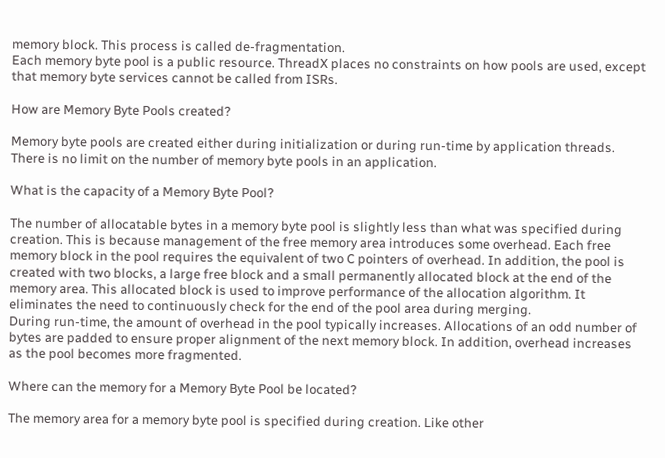memory block. This process is called de-fragmentation.
Each memory byte pool is a public resource. ThreadX places no constraints on how pools are used, except that memory byte services cannot be called from ISRs.

How are Memory Byte Pools created?

Memory byte pools are created either during initialization or during run-time by application threads. There is no limit on the number of memory byte pools in an application.

What is the capacity of a Memory Byte Pool?

The number of allocatable bytes in a memory byte pool is slightly less than what was specified during creation. This is because management of the free memory area introduces some overhead. Each free memory block in the pool requires the equivalent of two C pointers of overhead. In addition, the pool is created with two blocks, a large free block and a small permanently allocated block at the end of the memory area. This allocated block is used to improve performance of the allocation algorithm. It eliminates the need to continuously check for the end of the pool area during merging.
During run-time, the amount of overhead in the pool typically increases. Allocations of an odd number of bytes are padded to ensure proper alignment of the next memory block. In addition, overhead increases as the pool becomes more fragmented.

Where can the memory for a Memory Byte Pool be located?

The memory area for a memory byte pool is specified during creation. Like other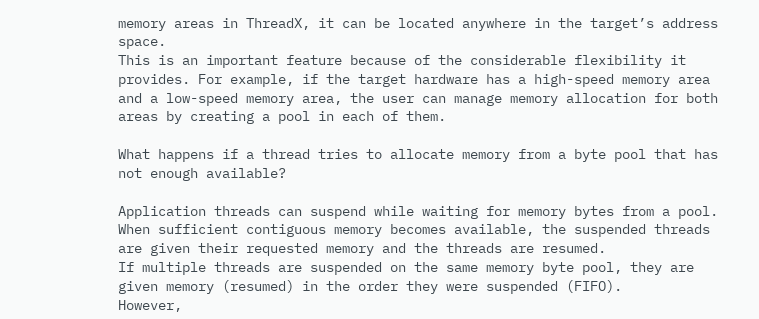memory areas in ThreadX, it can be located anywhere in the target’s address space.
This is an important feature because of the considerable flexibility it provides. For example, if the target hardware has a high-speed memory area and a low-speed memory area, the user can manage memory allocation for both areas by creating a pool in each of them.

What happens if a thread tries to allocate memory from a byte pool that has not enough available?

Application threads can suspend while waiting for memory bytes from a pool. When sufficient contiguous memory becomes available, the suspended threads are given their requested memory and the threads are resumed.
If multiple threads are suspended on the same memory byte pool, they are given memory (resumed) in the order they were suspended (FIFO).
However,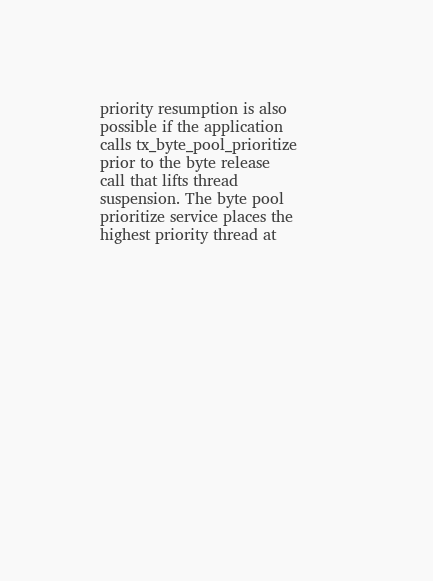priority resumption is also possible if the application calls tx_byte_pool_prioritize prior to the byte release call that lifts thread suspension. The byte pool prioritize service places the highest priority thread at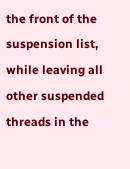the front of the suspension list, while leaving all other suspended threads in the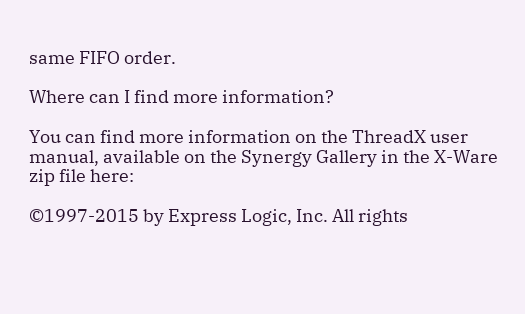same FIFO order.

Where can I find more information?

You can find more information on the ThreadX user manual, available on the Synergy Gallery in the X-Ware zip file here:

©1997-2015 by Express Logic, Inc. All rights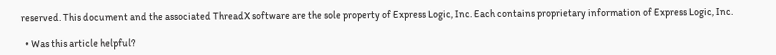reserved. This document and the associated ThreadX software are the sole property of Express Logic, Inc. Each contains proprietary information of Express Logic, Inc.

  • Was this article helpful?